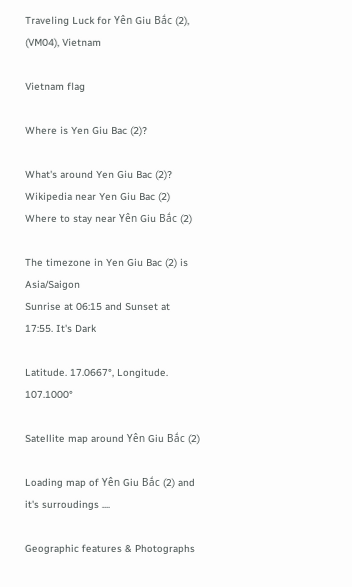Traveling Luck for Yên Giu Bắc (2), (VM04), Vietnam

Vietnam flag

Where is Yen Giu Bac (2)?

What's around Yen Giu Bac (2)?
Wikipedia near Yen Giu Bac (2)
Where to stay near Yên Giu Bắc (2)

The timezone in Yen Giu Bac (2) is Asia/Saigon
Sunrise at 06:15 and Sunset at 17:55. It's Dark

Latitude. 17.0667°, Longitude. 107.1000°

Satellite map around Yên Giu Bắc (2)

Loading map of Yên Giu Bắc (2) and it's surroudings ....

Geographic features & Photographs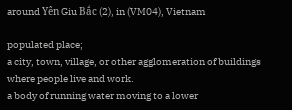around Yên Giu Bắc (2), in (VM04), Vietnam

populated place;
a city, town, village, or other agglomeration of buildings where people live and work.
a body of running water moving to a lower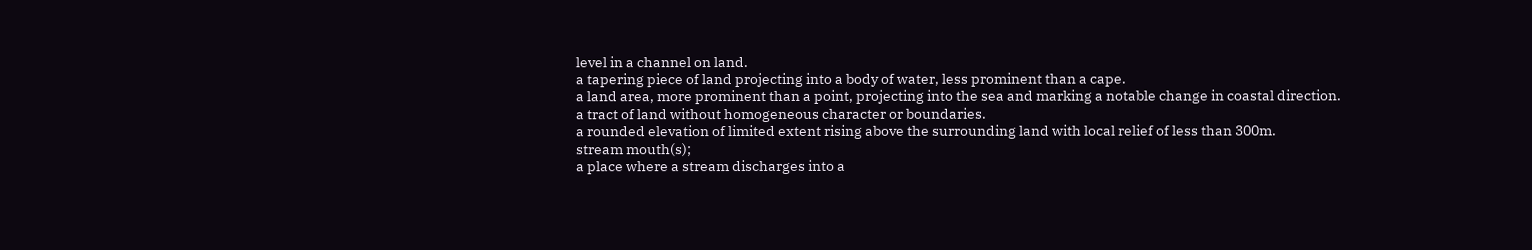level in a channel on land.
a tapering piece of land projecting into a body of water, less prominent than a cape.
a land area, more prominent than a point, projecting into the sea and marking a notable change in coastal direction.
a tract of land without homogeneous character or boundaries.
a rounded elevation of limited extent rising above the surrounding land with local relief of less than 300m.
stream mouth(s);
a place where a stream discharges into a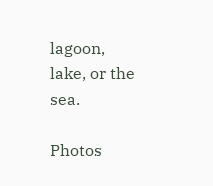lagoon, lake, or the sea.

Photos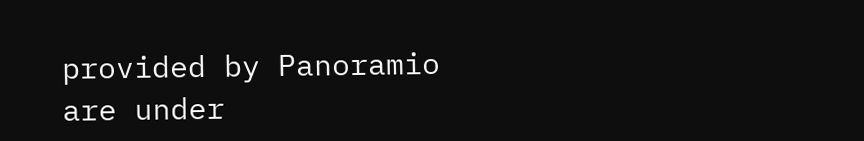provided by Panoramio are under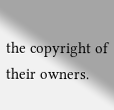the copyright of their owners.